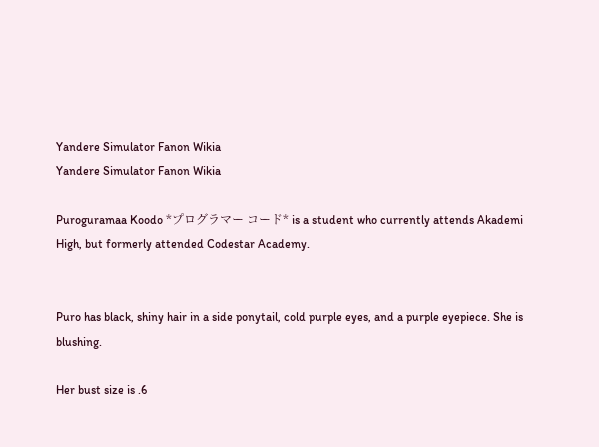Yandere Simulator Fanon Wikia
Yandere Simulator Fanon Wikia

Puroguramaa Koodo *プログラマー コード* is a student who currently attends Akademi High, but formerly attended Codestar Academy.


Puro has black, shiny hair in a side ponytail, cold purple eyes, and a purple eyepiece. She is blushing.

Her bust size is .6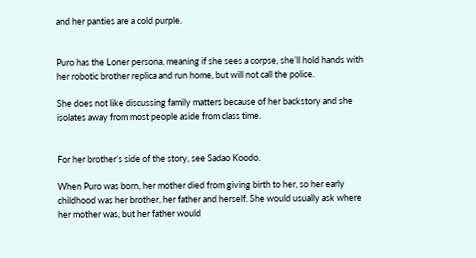and her panties are a cold purple.


Puro has the Loner persona, meaning if she sees a corpse, she’ll hold hands with her robotic brother replica and run home, but will not call the police.

She does not like discussing family matters because of her backstory and she isolates away from most people aside from class time.


For her brother’s side of the story, see Sadao Koodo.

When Puro was born, her mother died from giving birth to her, so her early childhood was her brother, her father and herself. She would usually ask where her mother was, but her father would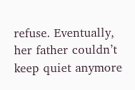refuse. Eventually, her father couldn’t keep quiet anymore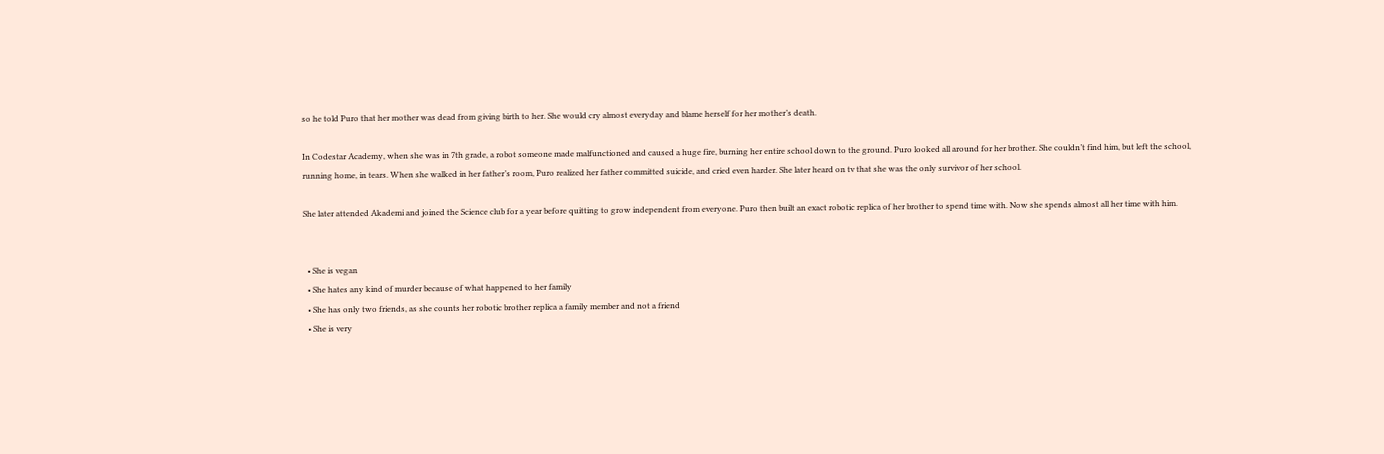so he told Puro that her mother was dead from giving birth to her. She would cry almost everyday and blame herself for her mother’s death.

In Codestar Academy, when she was in 7th grade, a robot someone made malfunctioned and caused a huge fire, burning her entire school down to the ground. Puro looked all around for her brother. She couldn’t find him, but left the school, running home, in tears. When she walked in her father’s room, Puro realized her father committed suicide, and cried even harder. She later heard on tv that she was the only survivor of her school.

She later attended Akademi and joined the Science club for a year before quitting to grow independent from everyone. Puro then built an exact robotic replica of her brother to spend time with. Now she spends almost all her time with him.


  • She is vegan
  • She hates any kind of murder because of what happened to her family
  • She has only two friends, as she counts her robotic brother replica a family member and not a friend
  • She is very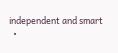independent and smart
  •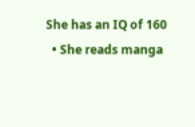She has an IQ of 160
  • She reads manga